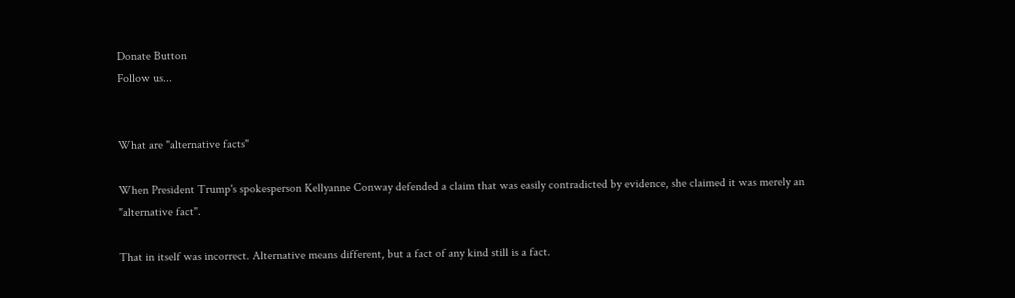Donate Button
Follow us...


What are "alternative facts"

When President Trump's spokesperson Kellyanne Conway defended a claim that was easily contradicted by evidence, she claimed it was merely an "alternative fact".

That in itself was incorrect. Alternative means different, but a fact of any kind still is a fact.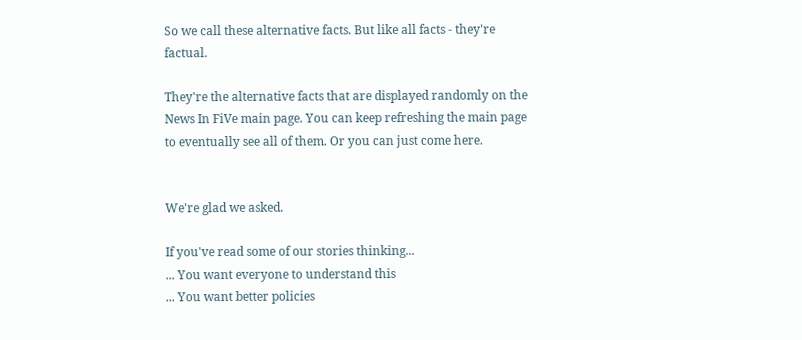So we call these alternative facts. But like all facts - they're factual.

They're the alternative facts that are displayed randomly on the News In FiVe main page. You can keep refreshing the main page to eventually see all of them. Or you can just come here.


We're glad we asked.

If you've read some of our stories thinking...
... You want everyone to understand this
... You want better policies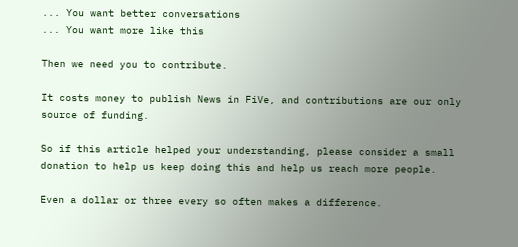... You want better conversations
... You want more like this

Then we need you to contribute.

It costs money to publish News in FiVe, and contributions are our only source of funding.

So if this article helped your understanding, please consider a small donation to help us keep doing this and help us reach more people.

Even a dollar or three every so often makes a difference.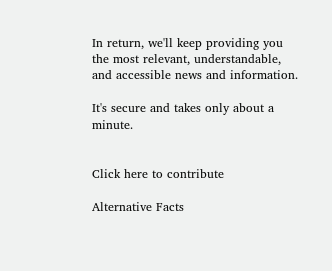In return, we'll keep providing you the most relevant, understandable, and accessible news and information.

It's secure and takes only about a minute.


Click here to contribute

Alternative Facts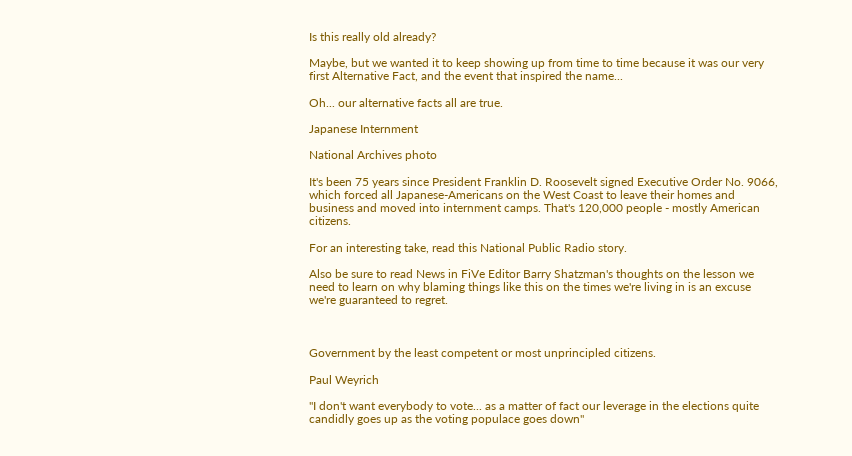Is this really old already?

Maybe, but we wanted it to keep showing up from time to time because it was our very first Alternative Fact, and the event that inspired the name...

Oh... our alternative facts all are true.

Japanese Internment

National Archives photo

It's been 75 years since President Franklin D. Roosevelt signed Executive Order No. 9066, which forced all Japanese-Americans on the West Coast to leave their homes and business and moved into internment camps. That's 120,000 people - mostly American citizens.

For an interesting take, read this National Public Radio story.

Also be sure to read News in FiVe Editor Barry Shatzman's thoughts on the lesson we need to learn on why blaming things like this on the times we're living in is an excuse we're guaranteed to regret.



Government by the least competent or most unprincipled citizens.

Paul Weyrich

"I don't want everybody to vote... as a matter of fact our leverage in the elections quite candidly goes up as the voting populace goes down"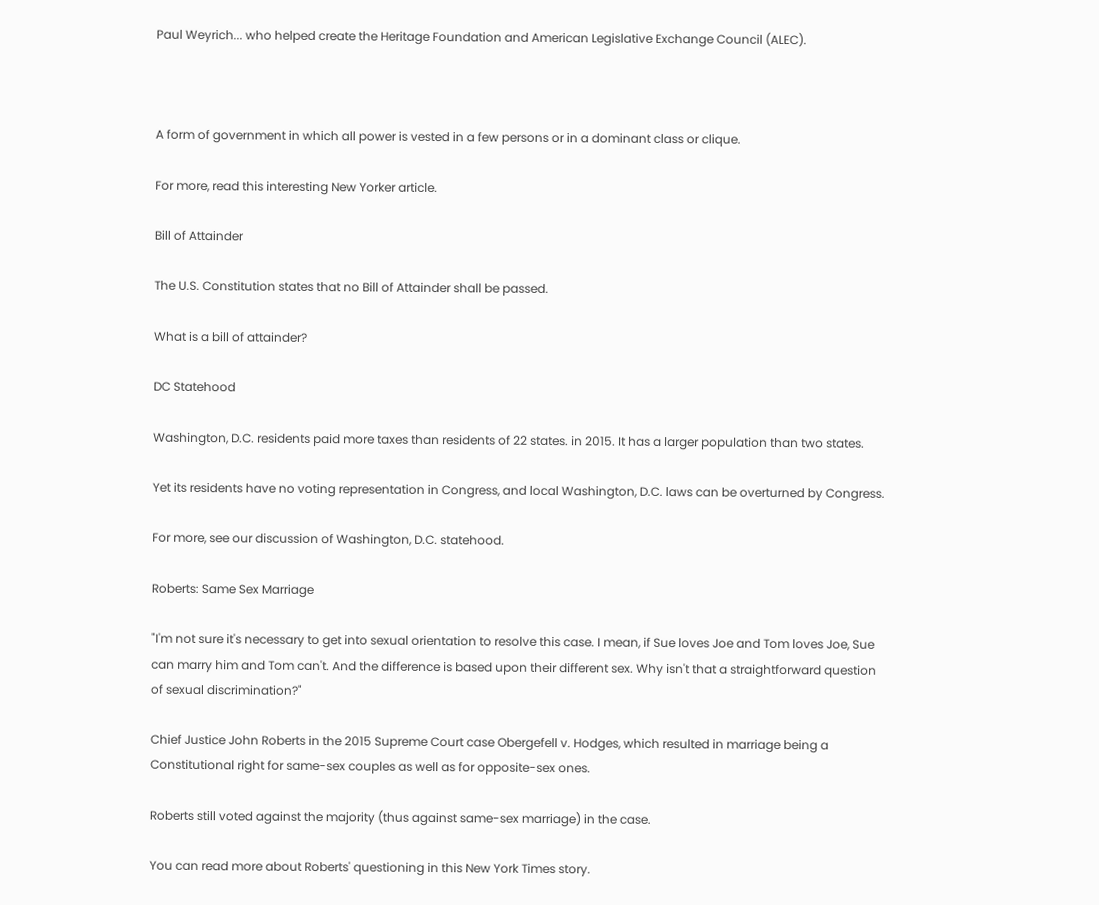Paul Weyrich... who helped create the Heritage Foundation and American Legislative Exchange Council (ALEC).



A form of government in which all power is vested in a few persons or in a dominant class or clique.

For more, read this interesting New Yorker article.

Bill of Attainder

The U.S. Constitution states that no Bill of Attainder shall be passed.

What is a bill of attainder?

DC Statehood

Washington, D.C. residents paid more taxes than residents of 22 states. in 2015. It has a larger population than two states.

Yet its residents have no voting representation in Congress, and local Washington, D.C. laws can be overturned by Congress.

For more, see our discussion of Washington, D.C. statehood.

Roberts: Same Sex Marriage

"I'm not sure it's necessary to get into sexual orientation to resolve this case. I mean, if Sue loves Joe and Tom loves Joe, Sue can marry him and Tom can't. And the difference is based upon their different sex. Why isn't that a straightforward question of sexual discrimination?"

Chief Justice John Roberts in the 2015 Supreme Court case Obergefell v. Hodges, which resulted in marriage being a Constitutional right for same-sex couples as well as for opposite-sex ones.

Roberts still voted against the majority (thus against same-sex marriage) in the case.

You can read more about Roberts' questioning in this New York Times story.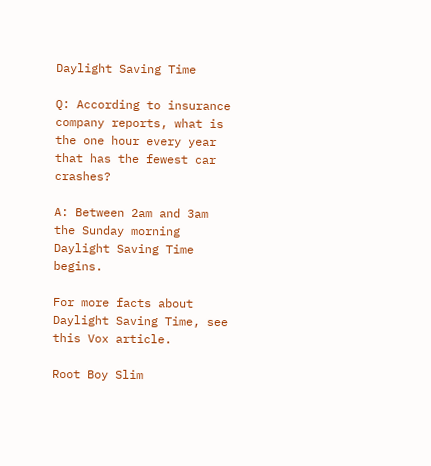Daylight Saving Time

Q: According to insurance company reports, what is the one hour every year that has the fewest car crashes?

A: Between 2am and 3am the Sunday morning Daylight Saving Time begins.

For more facts about Daylight Saving Time, see this Vox article.

Root Boy Slim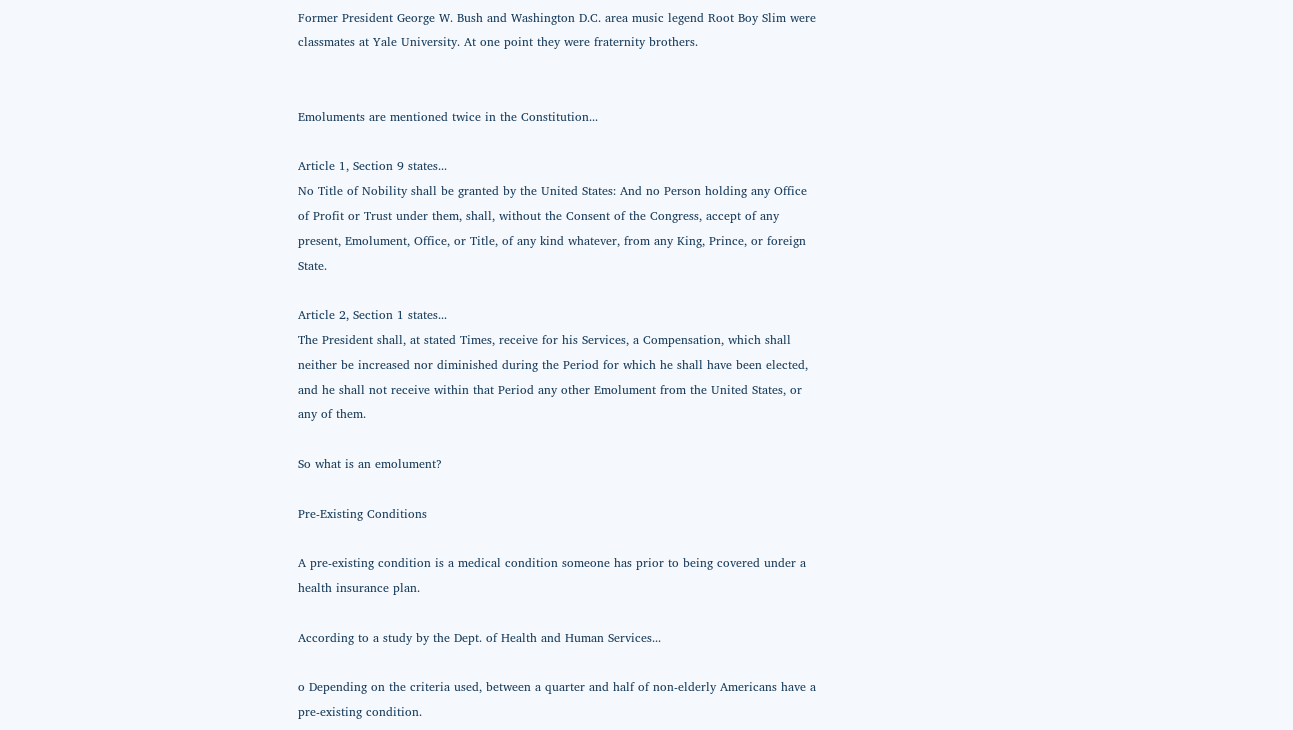Former President George W. Bush and Washington D.C. area music legend Root Boy Slim were classmates at Yale University. At one point they were fraternity brothers.


Emoluments are mentioned twice in the Constitution...

Article 1, Section 9 states...
No Title of Nobility shall be granted by the United States: And no Person holding any Office of Profit or Trust under them, shall, without the Consent of the Congress, accept of any present, Emolument, Office, or Title, of any kind whatever, from any King, Prince, or foreign State.

Article 2, Section 1 states...
The President shall, at stated Times, receive for his Services, a Compensation, which shall neither be increased nor diminished during the Period for which he shall have been elected, and he shall not receive within that Period any other Emolument from the United States, or any of them.

So what is an emolument?

Pre-Existing Conditions

A pre-existing condition is a medical condition someone has prior to being covered under a health insurance plan.

According to a study by the Dept. of Health and Human Services...

o Depending on the criteria used, between a quarter and half of non-elderly Americans have a pre-existing condition.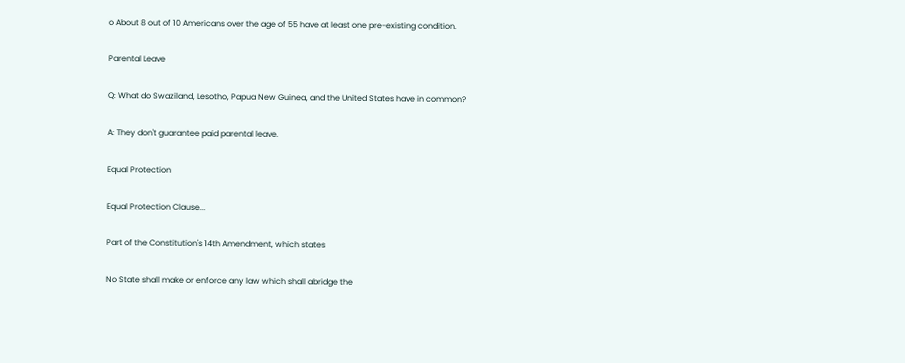o About 8 out of 10 Americans over the age of 55 have at least one pre-existing condition.

Parental Leave

Q: What do Swaziland, Lesotho, Papua New Guinea, and the United States have in common?

A: They don't guarantee paid parental leave.

Equal Protection

Equal Protection Clause...

Part of the Constitution's 14th Amendment, which states

No State shall make or enforce any law which shall abridge the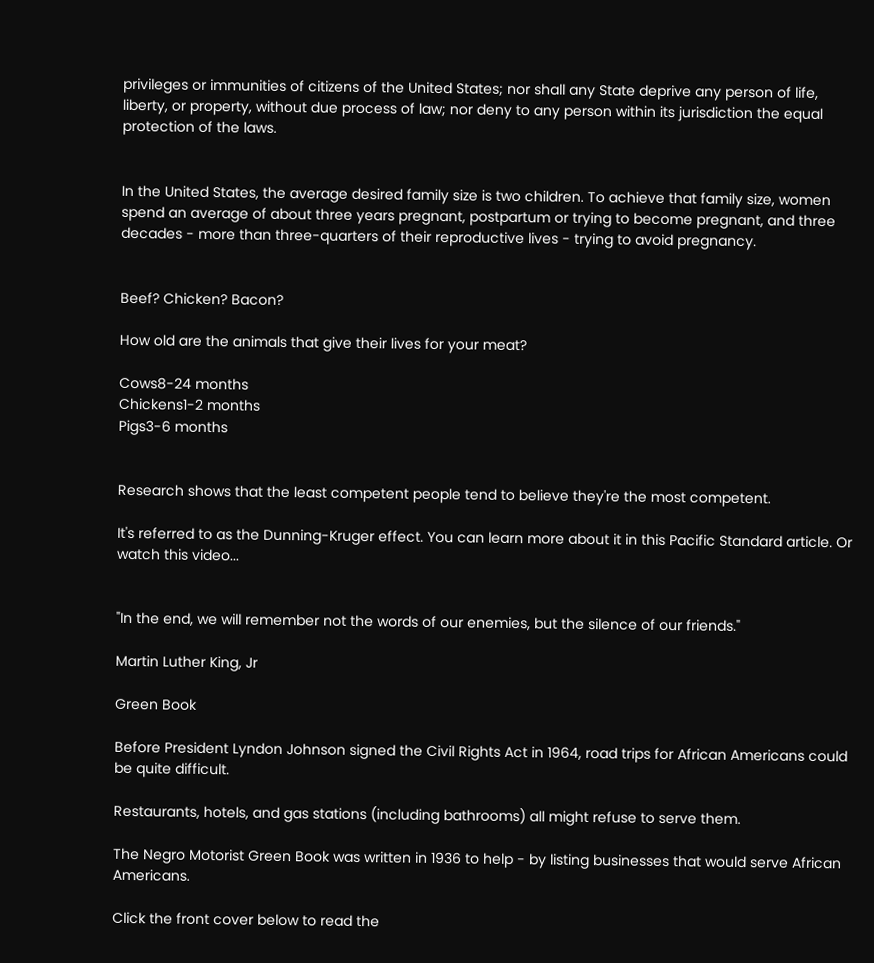privileges or immunities of citizens of the United States; nor shall any State deprive any person of life, liberty, or property, without due process of law; nor deny to any person within its jurisdiction the equal protection of the laws.


In the United States, the average desired family size is two children. To achieve that family size, women spend an average of about three years pregnant, postpartum or trying to become pregnant, and three decades - more than three-quarters of their reproductive lives - trying to avoid pregnancy.


Beef? Chicken? Bacon?

How old are the animals that give their lives for your meat?

Cows8-24 months
Chickens1-2 months
Pigs3-6 months


Research shows that the least competent people tend to believe they're the most competent.

It's referred to as the Dunning-Kruger effect. You can learn more about it in this Pacific Standard article. Or watch this video...


"In the end, we will remember not the words of our enemies, but the silence of our friends."

Martin Luther King, Jr

Green Book

Before President Lyndon Johnson signed the Civil Rights Act in 1964, road trips for African Americans could be quite difficult.

Restaurants, hotels, and gas stations (including bathrooms) all might refuse to serve them.

The Negro Motorist Green Book was written in 1936 to help - by listing businesses that would serve African Americans.

Click the front cover below to read the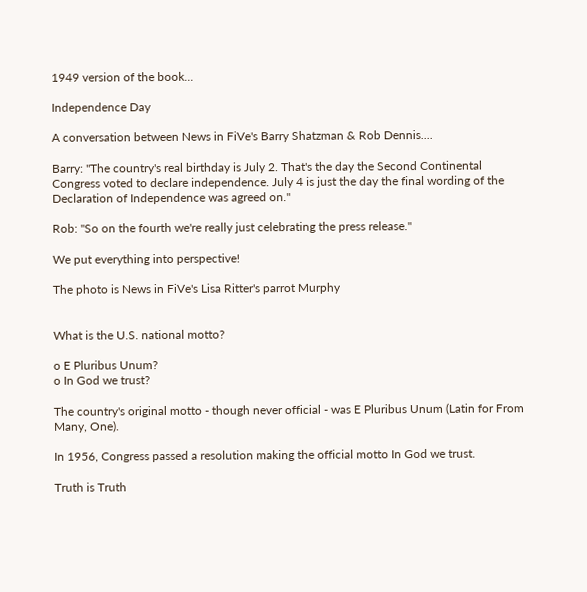1949 version of the book...

Independence Day

A conversation between News in FiVe's Barry Shatzman & Rob Dennis....

Barry: "The country's real birthday is July 2. That's the day the Second Continental Congress voted to declare independence. July 4 is just the day the final wording of the Declaration of Independence was agreed on."

Rob: "So on the fourth we're really just celebrating the press release."

We put everything into perspective!

The photo is News in FiVe's Lisa Ritter's parrot Murphy


What is the U.S. national motto?

o E Pluribus Unum?
o In God we trust?

The country's original motto - though never official - was E Pluribus Unum (Latin for From Many, One).

In 1956, Congress passed a resolution making the official motto In God we trust.

Truth is Truth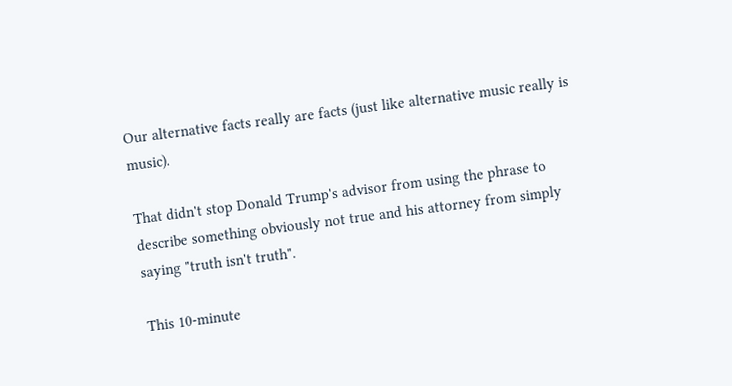Our alternative facts really are facts (just like alternative music really is music).

That didn't stop Donald Trump's advisor from using the phrase to describe something obviously not true and his attorney from simply saying "truth isn't truth".

This 10-minute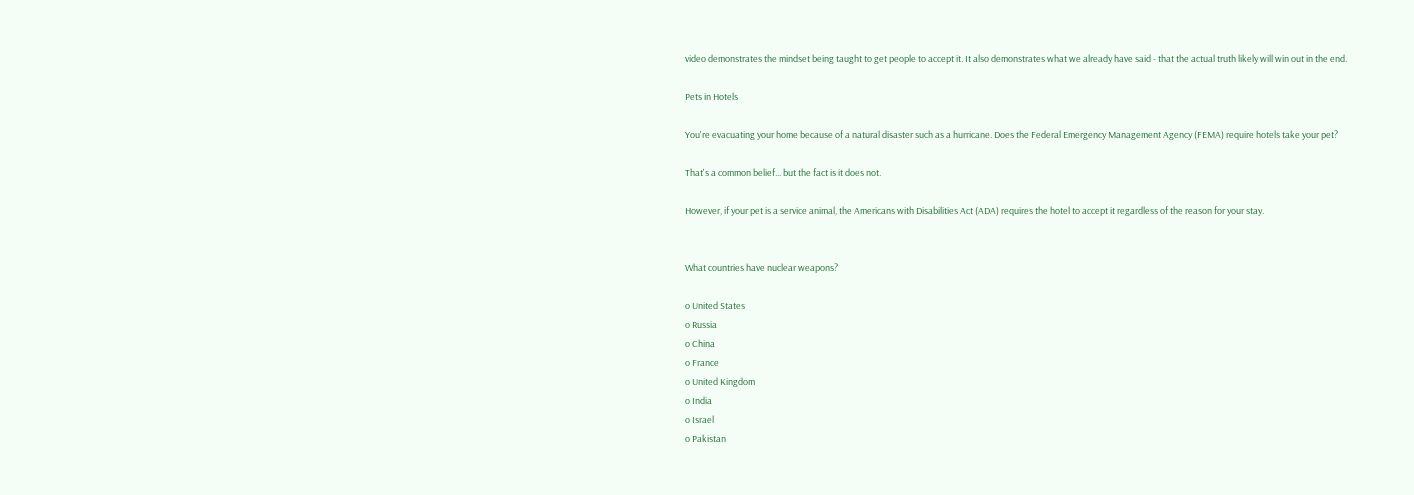video demonstrates the mindset being taught to get people to accept it. It also demonstrates what we already have said - that the actual truth likely will win out in the end.

Pets in Hotels

You're evacuating your home because of a natural disaster such as a hurricane. Does the Federal Emergency Management Agency (FEMA) require hotels take your pet?

That's a common belief... but the fact is it does not.

However, if your pet is a service animal, the Americans with Disabilities Act (ADA) requires the hotel to accept it regardless of the reason for your stay.


What countries have nuclear weapons?

o United States
o Russia
o China
o France
o United Kingdom
o India
o Israel
o Pakistan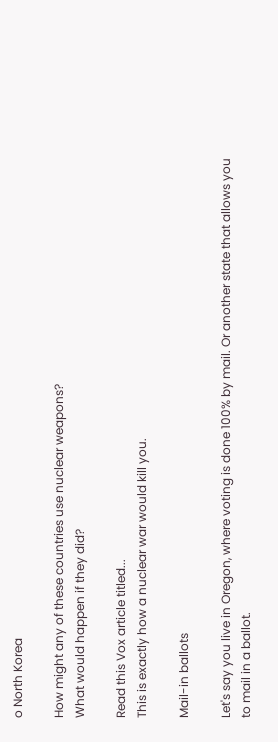o North Korea

How might any of these countries use nuclear weapons?
What would happen if they did?

Read this Vox article titled...
This is exactly how a nuclear war would kill you.

Mail-in ballots

Let's say you live in Oregon, where voting is done 100% by mail. Or another state that allows you to mail in a ballot.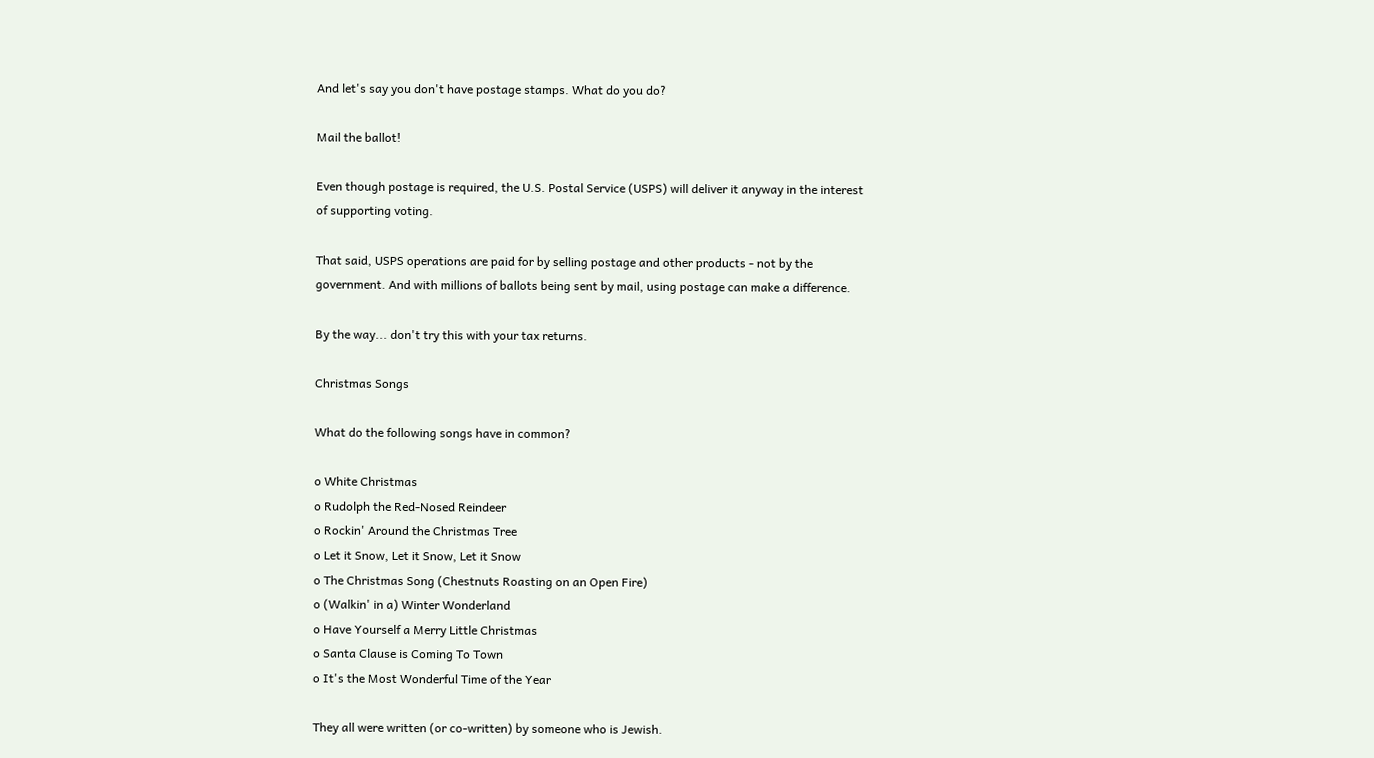And let's say you don't have postage stamps. What do you do?

Mail the ballot!

Even though postage is required, the U.S. Postal Service (USPS) will deliver it anyway in the interest of supporting voting.

That said, USPS operations are paid for by selling postage and other products - not by the government. And with millions of ballots being sent by mail, using postage can make a difference.

By the way... don't try this with your tax returns.

Christmas Songs

What do the following songs have in common?

o White Christmas
o Rudolph the Red-Nosed Reindeer
o Rockin' Around the Christmas Tree
o Let it Snow, Let it Snow, Let it Snow
o The Christmas Song (Chestnuts Roasting on an Open Fire)
o (Walkin' in a) Winter Wonderland
o Have Yourself a Merry Little Christmas
o Santa Clause is Coming To Town
o It's the Most Wonderful Time of the Year

They all were written (or co-written) by someone who is Jewish.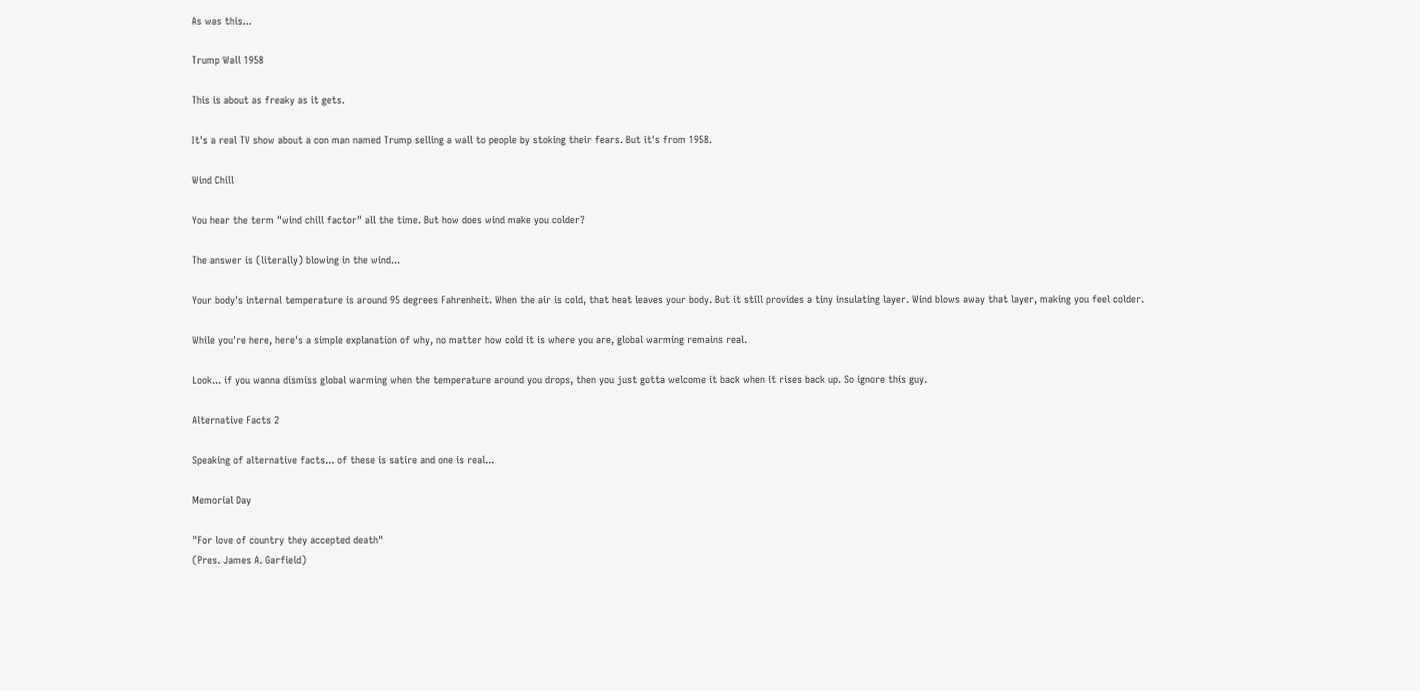As was this...

Trump Wall 1958

This is about as freaky as it gets.

It's a real TV show about a con man named Trump selling a wall to people by stoking their fears. But it's from 1958.

Wind Chill

You hear the term "wind chill factor" all the time. But how does wind make you colder?

The answer is (literally) blowing in the wind...

Your body's internal temperature is around 95 degrees Fahrenheit. When the air is cold, that heat leaves your body. But it still provides a tiny insulating layer. Wind blows away that layer, making you feel colder.

While you're here, here's a simple explanation of why, no matter how cold it is where you are, global warming remains real.

Look... if you wanna dismiss global warming when the temperature around you drops, then you just gotta welcome it back when it rises back up. So ignore this guy.

Alternative Facts 2

Speaking of alternative facts... of these is satire and one is real...

Memorial Day

"For love of country they accepted death"
(Pres. James A. Garfield)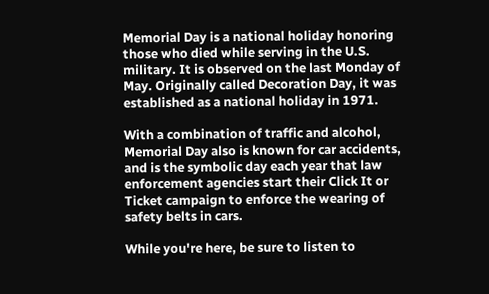Memorial Day is a national holiday honoring those who died while serving in the U.S. military. It is observed on the last Monday of May. Originally called Decoration Day, it was established as a national holiday in 1971.

With a combination of traffic and alcohol, Memorial Day also is known for car accidents, and is the symbolic day each year that law enforcement agencies start their Click It or Ticket campaign to enforce the wearing of safety belts in cars.

While you're here, be sure to listen to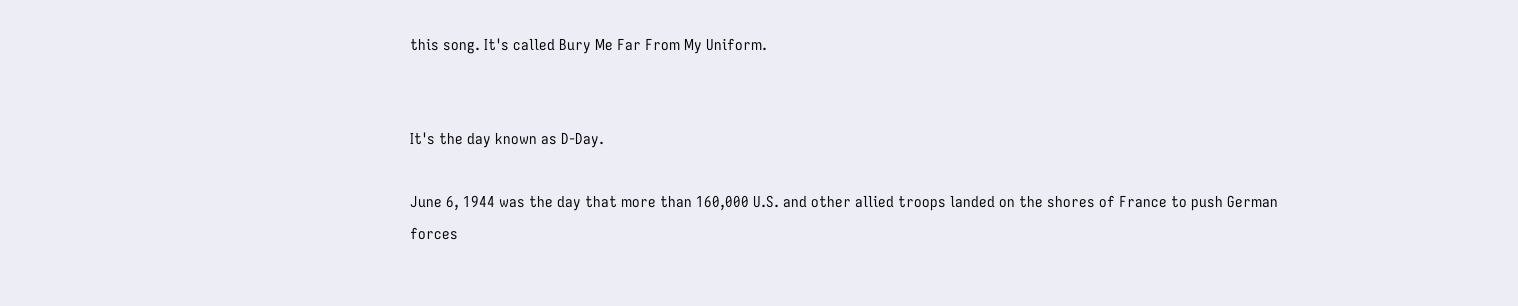this song. It's called Bury Me Far From My Uniform.


It's the day known as D-Day.

June 6, 1944 was the day that more than 160,000 U.S. and other allied troops landed on the shores of France to push German forces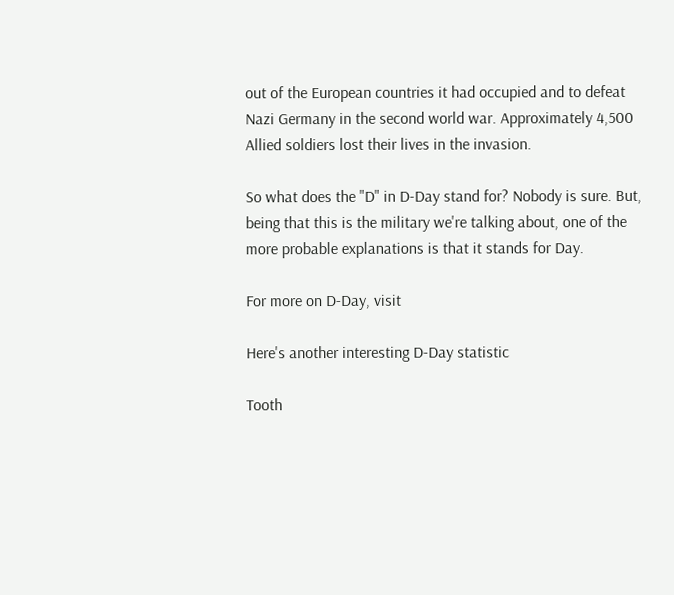out of the European countries it had occupied and to defeat Nazi Germany in the second world war. Approximately 4,500 Allied soldiers lost their lives in the invasion.

So what does the "D" in D-Day stand for? Nobody is sure. But, being that this is the military we're talking about, one of the more probable explanations is that it stands for Day.

For more on D-Day, visit

Here's another interesting D-Day statistic

Tooth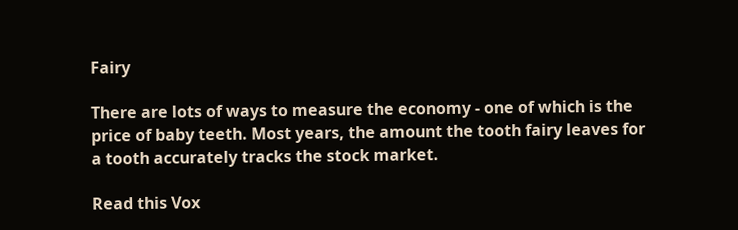Fairy

There are lots of ways to measure the economy - one of which is the price of baby teeth. Most years, the amount the tooth fairy leaves for a tooth accurately tracks the stock market.

Read this Vox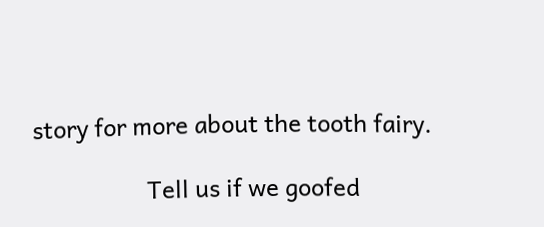story for more about the tooth fairy.

                   Tell us if we goofed